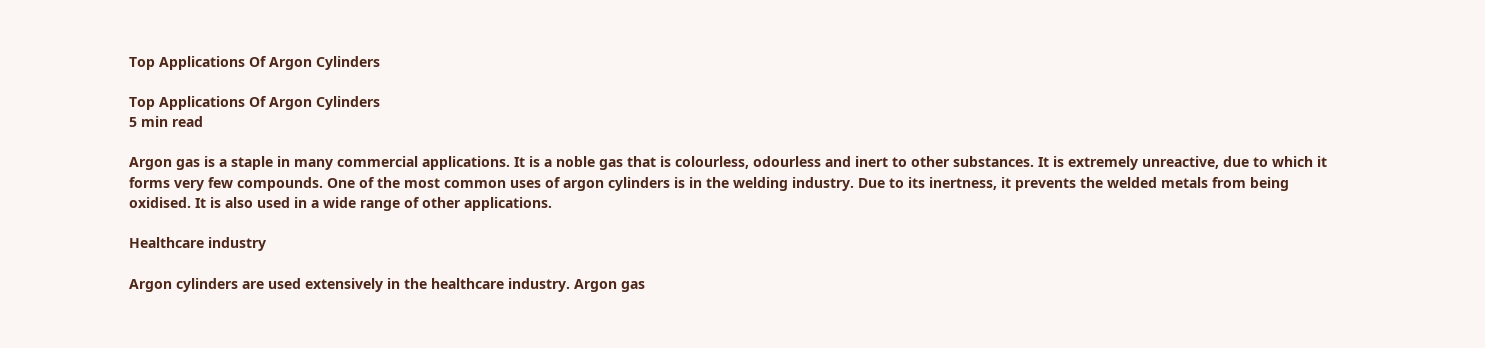Top Applications Of Argon Cylinders

Top Applications Of Argon Cylinders
5 min read

Argon gas is a staple in many commercial applications. It is a noble gas that is colourless, odourless and inert to other substances. It is extremely unreactive, due to which it forms very few compounds. One of the most common uses of argon cylinders is in the welding industry. Due to its inertness, it prevents the welded metals from being oxidised. It is also used in a wide range of other applications.

Healthcare industry

Argon cylinders are used extensively in the healthcare industry. Argon gas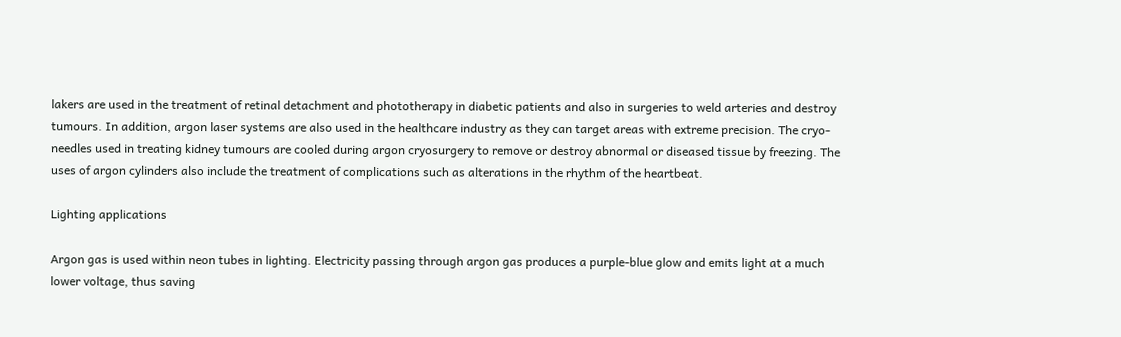lakers are used in the treatment of retinal detachment and phototherapy in diabetic patients and also in surgeries to weld arteries and destroy tumours. In addition, argon laser systems are also used in the healthcare industry as they can target areas with extreme precision. The cryo-needles used in treating kidney tumours are cooled during argon cryosurgery to remove or destroy abnormal or diseased tissue by freezing. The uses of argon cylinders also include the treatment of complications such as alterations in the rhythm of the heartbeat.

Lighting applications

Argon gas is used within neon tubes in lighting. Electricity passing through argon gas produces a purple-blue glow and emits light at a much lower voltage, thus saving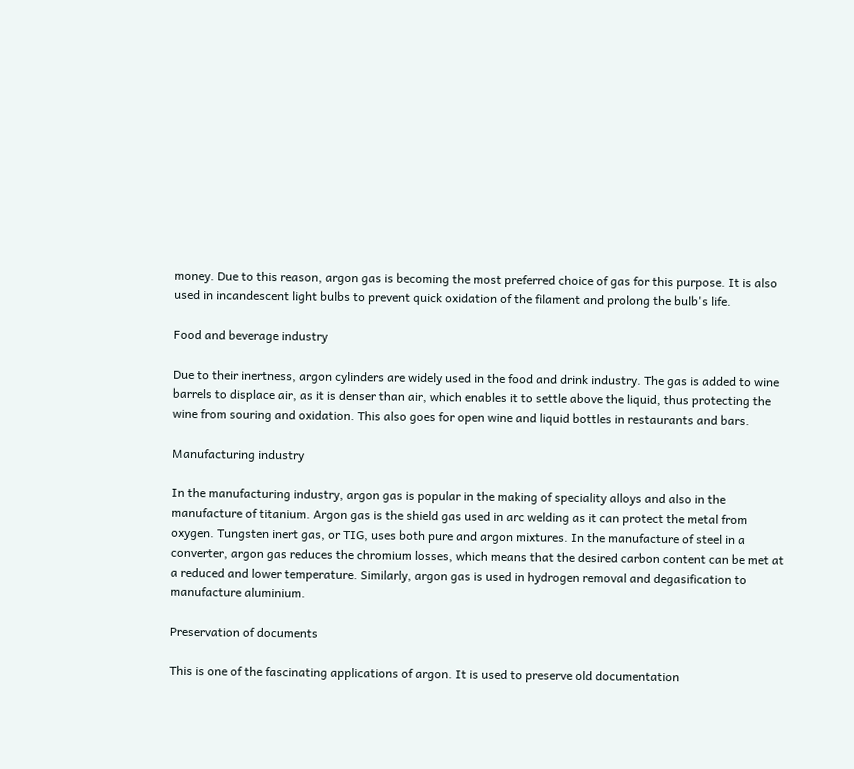money. Due to this reason, argon gas is becoming the most preferred choice of gas for this purpose. It is also used in incandescent light bulbs to prevent quick oxidation of the filament and prolong the bulb's life.

Food and beverage industry

Due to their inertness, argon cylinders are widely used in the food and drink industry. The gas is added to wine barrels to displace air, as it is denser than air, which enables it to settle above the liquid, thus protecting the wine from souring and oxidation. This also goes for open wine and liquid bottles in restaurants and bars.

Manufacturing industry

In the manufacturing industry, argon gas is popular in the making of speciality alloys and also in the manufacture of titanium. Argon gas is the shield gas used in arc welding as it can protect the metal from oxygen. Tungsten inert gas, or TIG, uses both pure and argon mixtures. In the manufacture of steel in a converter, argon gas reduces the chromium losses, which means that the desired carbon content can be met at a reduced and lower temperature. Similarly, argon gas is used in hydrogen removal and degasification to manufacture aluminium.

Preservation of documents

This is one of the fascinating applications of argon. It is used to preserve old documentation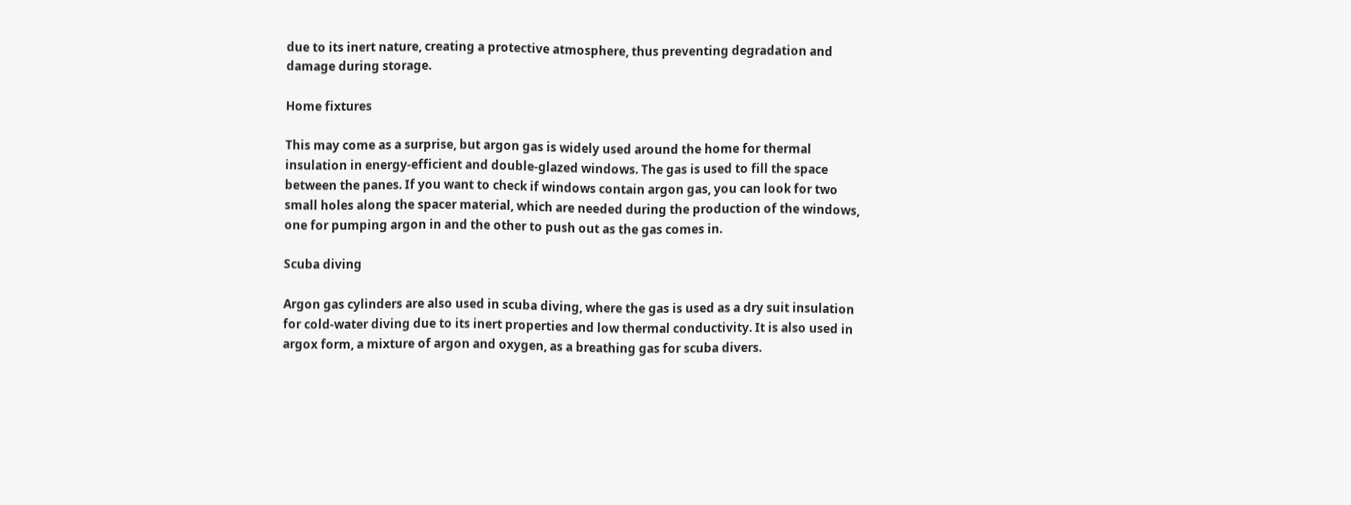due to its inert nature, creating a protective atmosphere, thus preventing degradation and damage during storage.

Home fixtures

This may come as a surprise, but argon gas is widely used around the home for thermal insulation in energy-efficient and double-glazed windows. The gas is used to fill the space between the panes. If you want to check if windows contain argon gas, you can look for two small holes along the spacer material, which are needed during the production of the windows, one for pumping argon in and the other to push out as the gas comes in.

Scuba diving

Argon gas cylinders are also used in scuba diving, where the gas is used as a dry suit insulation for cold-water diving due to its inert properties and low thermal conductivity. It is also used in argox form, a mixture of argon and oxygen, as a breathing gas for scuba divers.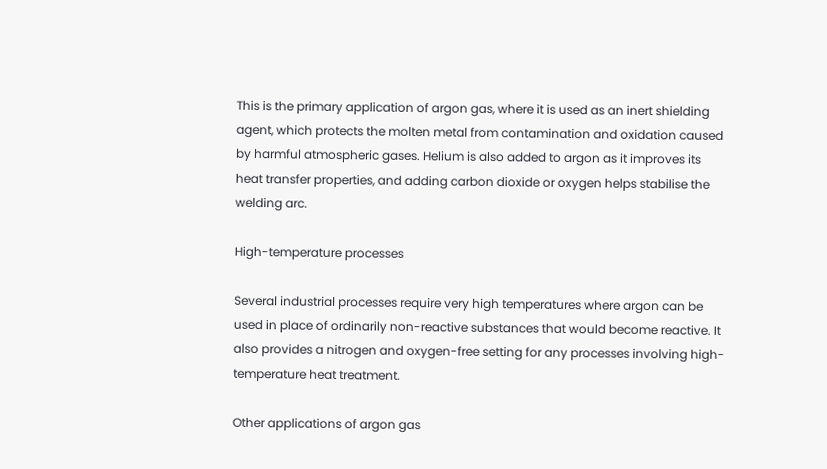This is the primary application of argon gas, where it is used as an inert shielding agent, which protects the molten metal from contamination and oxidation caused by harmful atmospheric gases. Helium is also added to argon as it improves its heat transfer properties, and adding carbon dioxide or oxygen helps stabilise the welding arc.

High-temperature processes

Several industrial processes require very high temperatures where argon can be used in place of ordinarily non-reactive substances that would become reactive. It also provides a nitrogen and oxygen-free setting for any processes involving high-temperature heat treatment.

Other applications of argon gas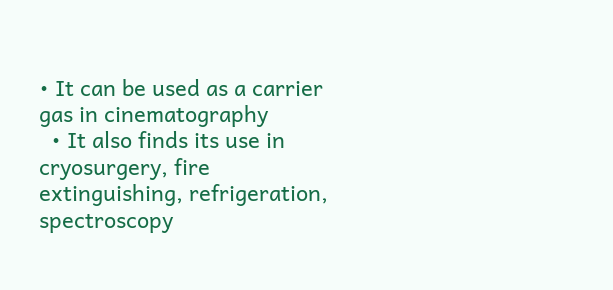• It can be used as a carrier gas in cinematography
  • It also finds its use in cryosurgery, fire extinguishing, refrigeration, spectroscopy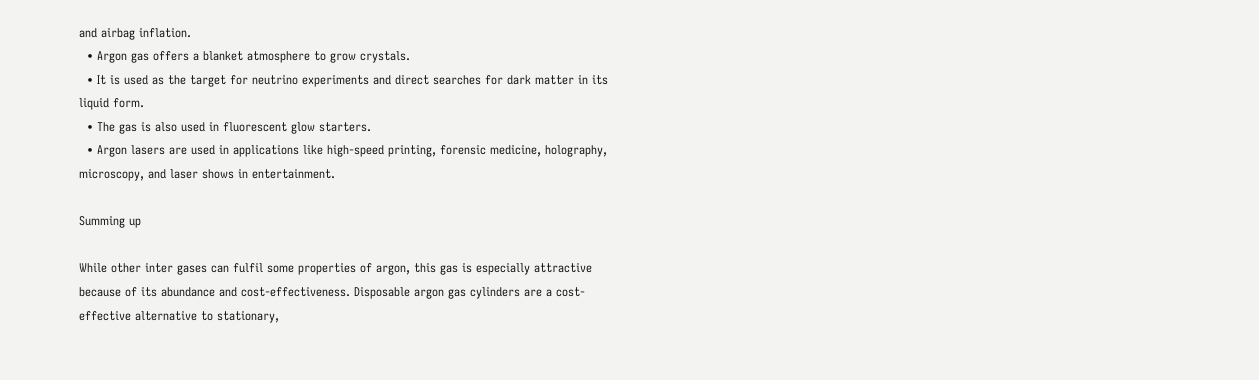and airbag inflation.
  • Argon gas offers a blanket atmosphere to grow crystals.
  • It is used as the target for neutrino experiments and direct searches for dark matter in its liquid form.
  • The gas is also used in fluorescent glow starters.
  • Argon lasers are used in applications like high-speed printing, forensic medicine, holography, microscopy, and laser shows in entertainment.

Summing up

While other inter gases can fulfil some properties of argon, this gas is especially attractive because of its abundance and cost-effectiveness. Disposable argon gas cylinders are a cost-effective alternative to stationary,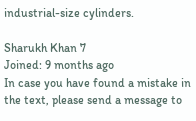industrial-size cylinders.

Sharukh Khan 7
Joined: 9 months ago
In case you have found a mistake in the text, please send a message to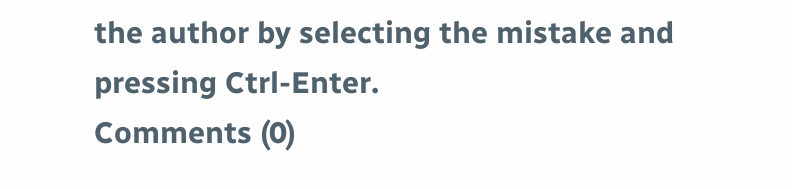the author by selecting the mistake and pressing Ctrl-Enter.
Comments (0)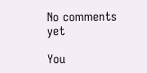No comments yet

You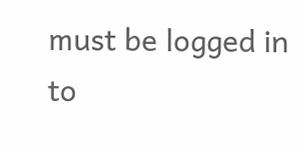must be logged in to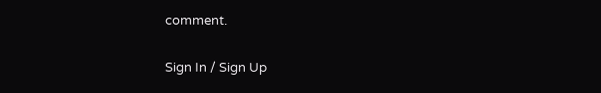comment.

Sign In / Sign Up